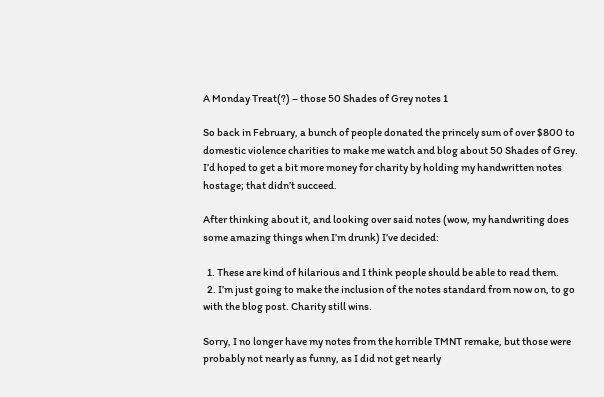A Monday Treat(?) – those 50 Shades of Grey notes 1

So back in February, a bunch of people donated the princely sum of over $800 to domestic violence charities to make me watch and blog about 50 Shades of Grey. I’d hoped to get a bit more money for charity by holding my handwritten notes hostage; that didn’t succeed.

After thinking about it, and looking over said notes (wow, my handwriting does some amazing things when I’m drunk) I’ve decided:

  1. These are kind of hilarious and I think people should be able to read them.
  2. I’m just going to make the inclusion of the notes standard from now on, to go with the blog post. Charity still wins.

Sorry, I no longer have my notes from the horrible TMNT remake, but those were probably not nearly as funny, as I did not get nearly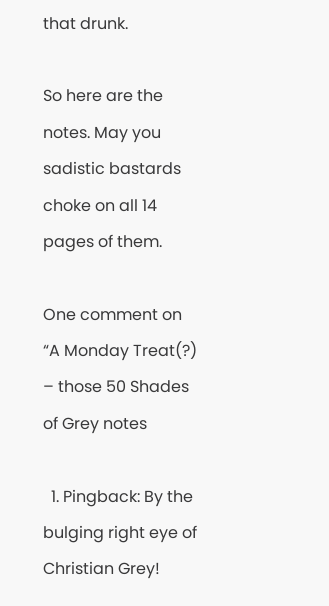that drunk.

So here are the notes. May you sadistic bastards choke on all 14 pages of them.

One comment on “A Monday Treat(?) – those 50 Shades of Grey notes

  1. Pingback: By the bulging right eye of Christian Grey!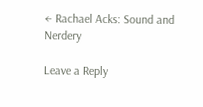← Rachael Acks: Sound and Nerdery

Leave a Reply